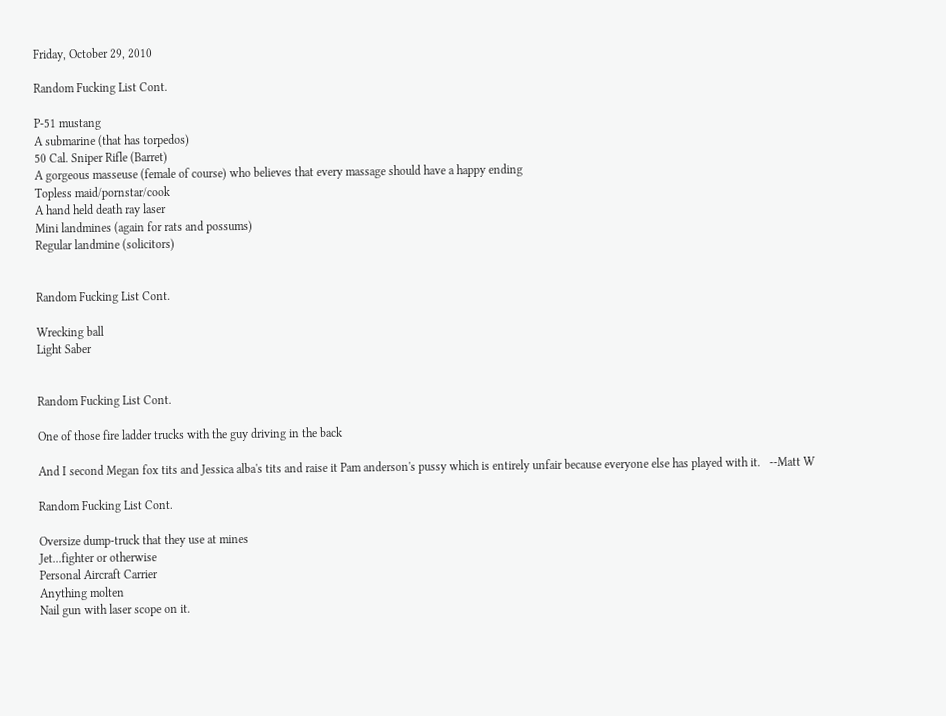Friday, October 29, 2010

Random Fucking List Cont.

P-51 mustang
A submarine (that has torpedos)
50 Cal. Sniper Rifle (Barret)
A gorgeous masseuse (female of course) who believes that every massage should have a happy ending
Topless maid/pornstar/cook
A hand held death ray laser
Mini landmines (again for rats and possums)
Regular landmine (solicitors)


Random Fucking List Cont.

Wrecking ball
Light Saber


Random Fucking List Cont.

One of those fire ladder trucks with the guy driving in the back

And I second Megan fox tits and Jessica alba's tits and raise it Pam anderson's pussy which is entirely unfair because everyone else has played with it.   --Matt W

Random Fucking List Cont.

Oversize dump-truck that they use at mines
Jet...fighter or otherwise
Personal Aircraft Carrier
Anything molten
Nail gun with laser scope on it.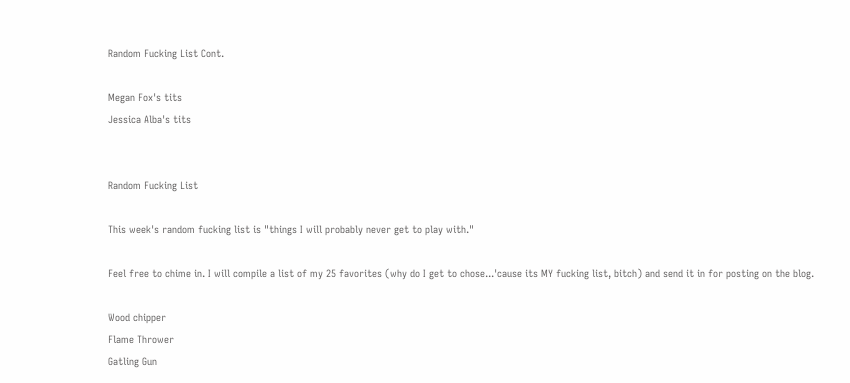Random Fucking List Cont.

Megan Fox's tits
Jessica Alba's tits


Random Fucking List

This week's random fucking list is "things I will probably never get to play with."

Feel free to chime in. I will compile a list of my 25 favorites (why do I get to chose...'cause its MY fucking list, bitch) and send it in for posting on the blog.

Wood chipper
Flame Thrower
Gatling Gun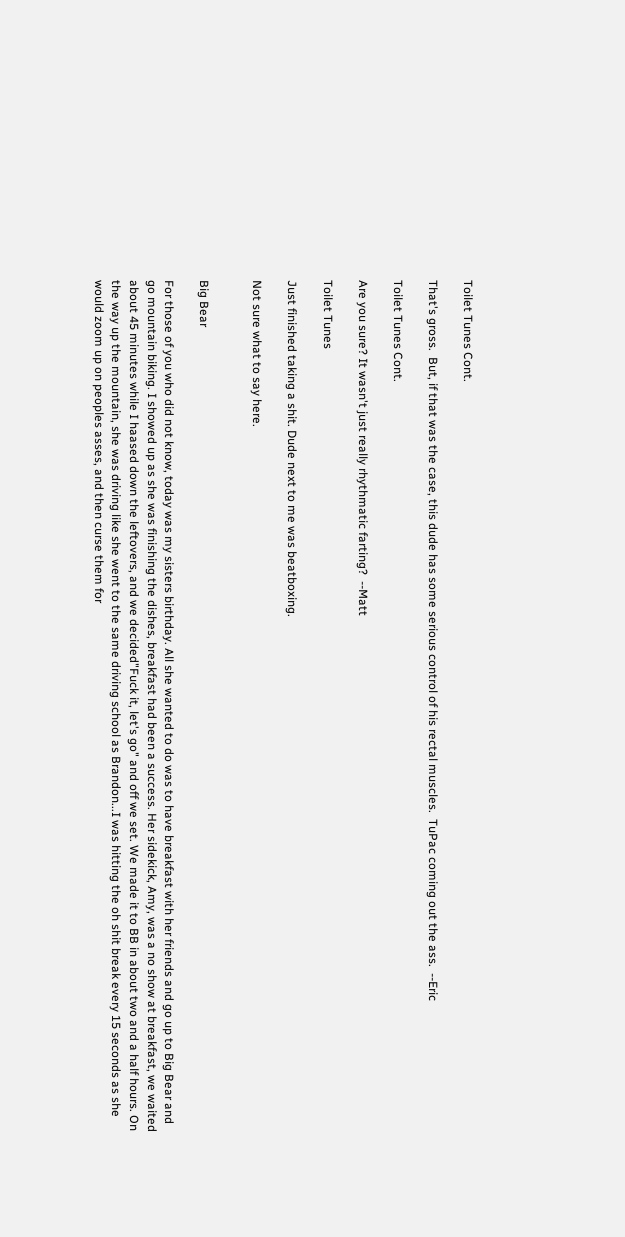Toilet Tunes Cont.

That's gross.  But, if that was the case, this dude has some serious control of his rectal muscles.  TuPac coming out the ass.  --Eric

Toilet Tunes Cont.

Are you sure? It wasn't just really rhythmatic farting?  --Matt

Toilet Tunes

Just finished taking a shit. Dude next to me was beatboxing.

Not sure what to say here.


Big Bear

For those of you who did not know, today was my sisters birthday. All she wanted to do was to have breakfast with her friends and go up to Big Bear and go mountain biking. I showed up as she was finishing the dishes, breakfast had been a success. Her sidekick, Amy, was a no show at breakfast, we waited about 45 minutes while I haased down the leftovers, and we decided"Fuck it, let's go" and off we set. We made it to BB in about two and a half hours. On the way up the mountain, she was driving like she went to the same driving school as Brandon...I was hitting the oh shit break every 15 seconds as she would zoom up on peoples asses, and then curse them for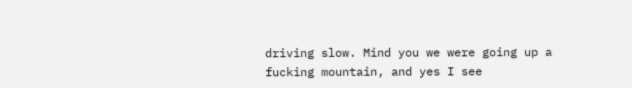driving slow. Mind you we were going up a fucking mountain, and yes I see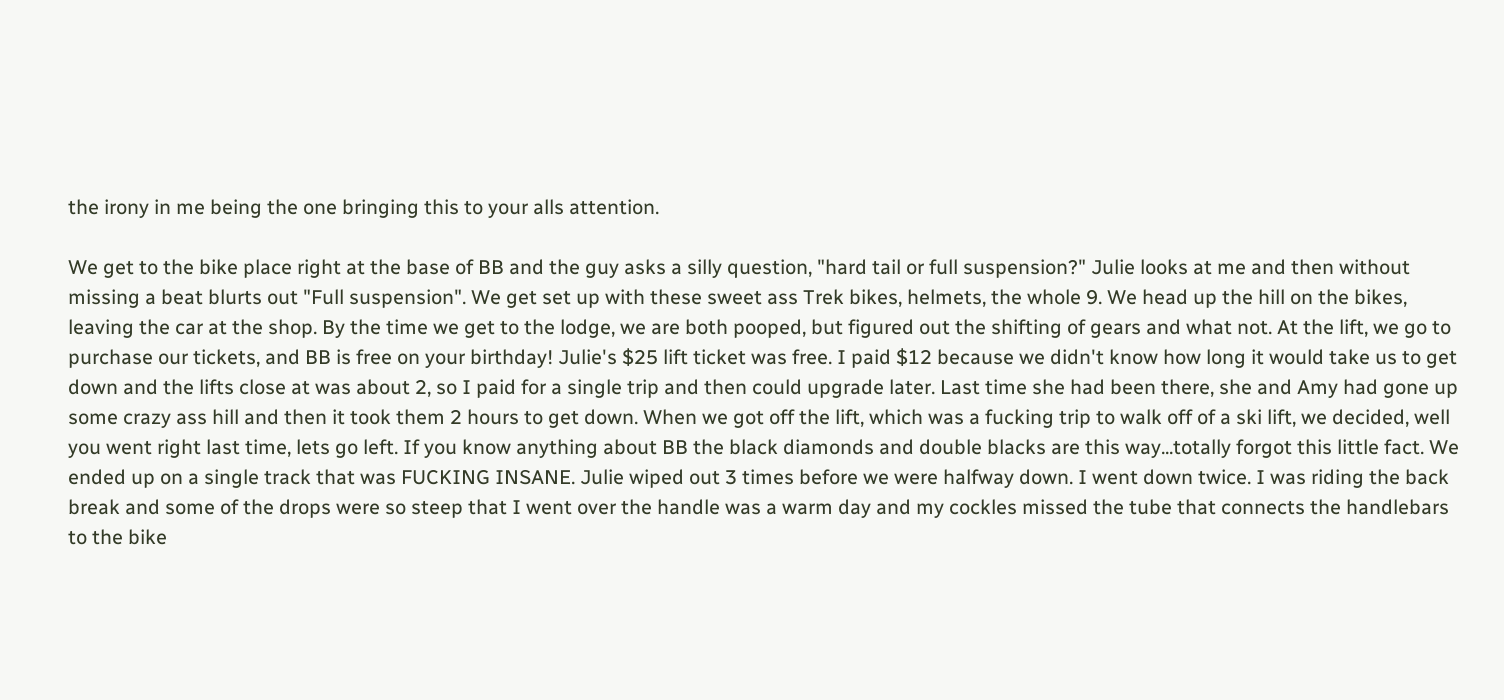the irony in me being the one bringing this to your alls attention.

We get to the bike place right at the base of BB and the guy asks a silly question, "hard tail or full suspension?" Julie looks at me and then without missing a beat blurts out "Full suspension". We get set up with these sweet ass Trek bikes, helmets, the whole 9. We head up the hill on the bikes, leaving the car at the shop. By the time we get to the lodge, we are both pooped, but figured out the shifting of gears and what not. At the lift, we go to purchase our tickets, and BB is free on your birthday! Julie's $25 lift ticket was free. I paid $12 because we didn't know how long it would take us to get down and the lifts close at was about 2, so I paid for a single trip and then could upgrade later. Last time she had been there, she and Amy had gone up some crazy ass hill and then it took them 2 hours to get down. When we got off the lift, which was a fucking trip to walk off of a ski lift, we decided, well you went right last time, lets go left. If you know anything about BB the black diamonds and double blacks are this way...totally forgot this little fact. We ended up on a single track that was FUCKING INSANE. Julie wiped out 3 times before we were halfway down. I went down twice. I was riding the back break and some of the drops were so steep that I went over the handle was a warm day and my cockles missed the tube that connects the handlebars to the bike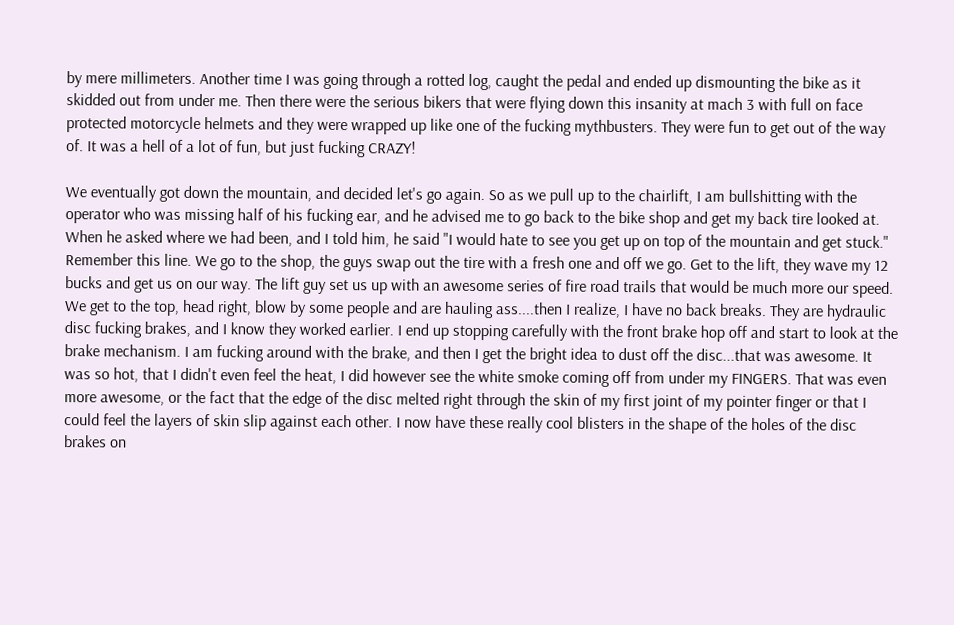by mere millimeters. Another time I was going through a rotted log, caught the pedal and ended up dismounting the bike as it skidded out from under me. Then there were the serious bikers that were flying down this insanity at mach 3 with full on face protected motorcycle helmets and they were wrapped up like one of the fucking mythbusters. They were fun to get out of the way of. It was a hell of a lot of fun, but just fucking CRAZY!

We eventually got down the mountain, and decided let's go again. So as we pull up to the chairlift, I am bullshitting with the operator who was missing half of his fucking ear, and he advised me to go back to the bike shop and get my back tire looked at. When he asked where we had been, and I told him, he said "I would hate to see you get up on top of the mountain and get stuck." Remember this line. We go to the shop, the guys swap out the tire with a fresh one and off we go. Get to the lift, they wave my 12 bucks and get us on our way. The lift guy set us up with an awesome series of fire road trails that would be much more our speed. We get to the top, head right, blow by some people and are hauling ass....then I realize, I have no back breaks. They are hydraulic disc fucking brakes, and I know they worked earlier. I end up stopping carefully with the front brake hop off and start to look at the brake mechanism. I am fucking around with the brake, and then I get the bright idea to dust off the disc...that was awesome. It was so hot, that I didn't even feel the heat, I did however see the white smoke coming off from under my FINGERS. That was even more awesome, or the fact that the edge of the disc melted right through the skin of my first joint of my pointer finger or that I could feel the layers of skin slip against each other. I now have these really cool blisters in the shape of the holes of the disc brakes on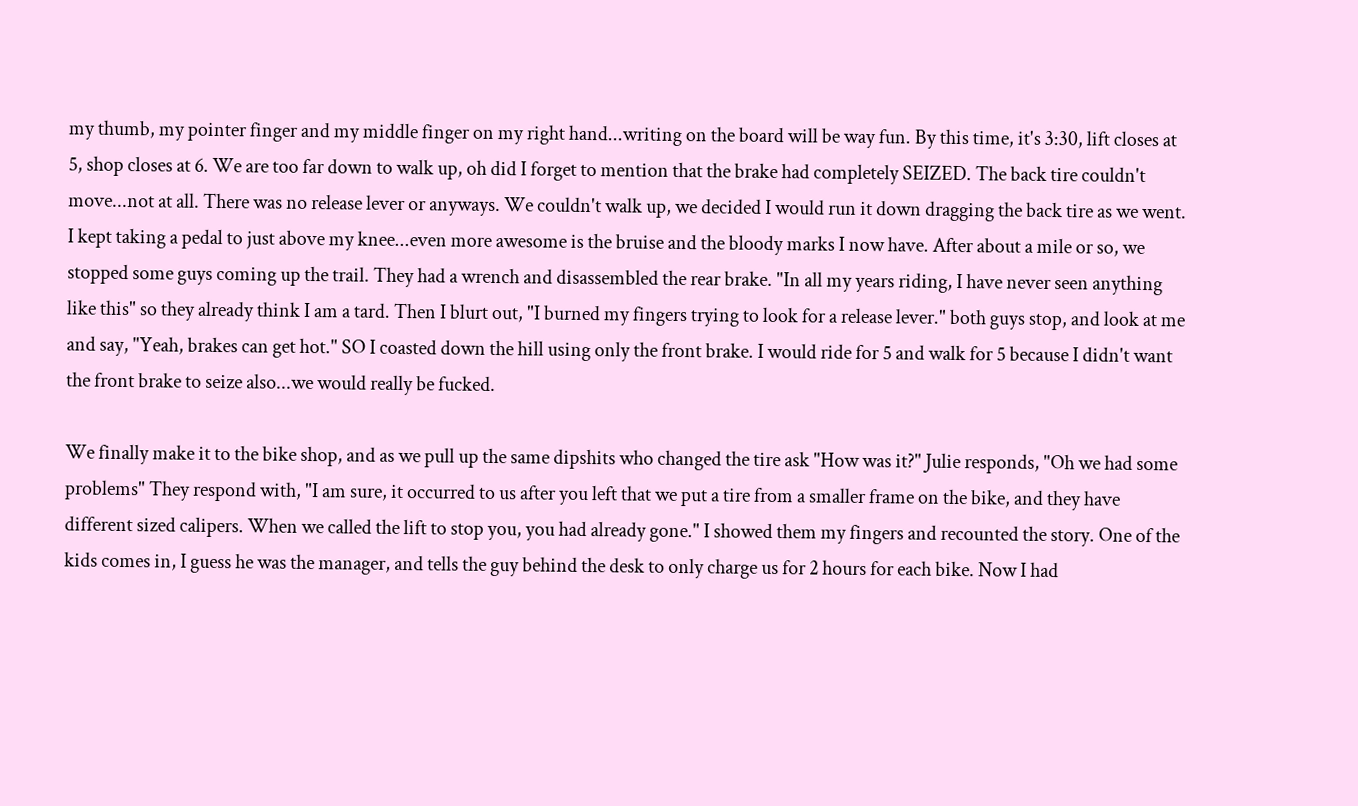my thumb, my pointer finger and my middle finger on my right hand...writing on the board will be way fun. By this time, it's 3:30, lift closes at 5, shop closes at 6. We are too far down to walk up, oh did I forget to mention that the brake had completely SEIZED. The back tire couldn't move...not at all. There was no release lever or anyways. We couldn't walk up, we decided I would run it down dragging the back tire as we went. I kept taking a pedal to just above my knee...even more awesome is the bruise and the bloody marks I now have. After about a mile or so, we stopped some guys coming up the trail. They had a wrench and disassembled the rear brake. "In all my years riding, I have never seen anything like this" so they already think I am a tard. Then I blurt out, "I burned my fingers trying to look for a release lever." both guys stop, and look at me and say, "Yeah, brakes can get hot." SO I coasted down the hill using only the front brake. I would ride for 5 and walk for 5 because I didn't want the front brake to seize also...we would really be fucked.

We finally make it to the bike shop, and as we pull up the same dipshits who changed the tire ask "How was it?" Julie responds, "Oh we had some problems" They respond with, "I am sure, it occurred to us after you left that we put a tire from a smaller frame on the bike, and they have different sized calipers. When we called the lift to stop you, you had already gone." I showed them my fingers and recounted the story. One of the kids comes in, I guess he was the manager, and tells the guy behind the desk to only charge us for 2 hours for each bike. Now I had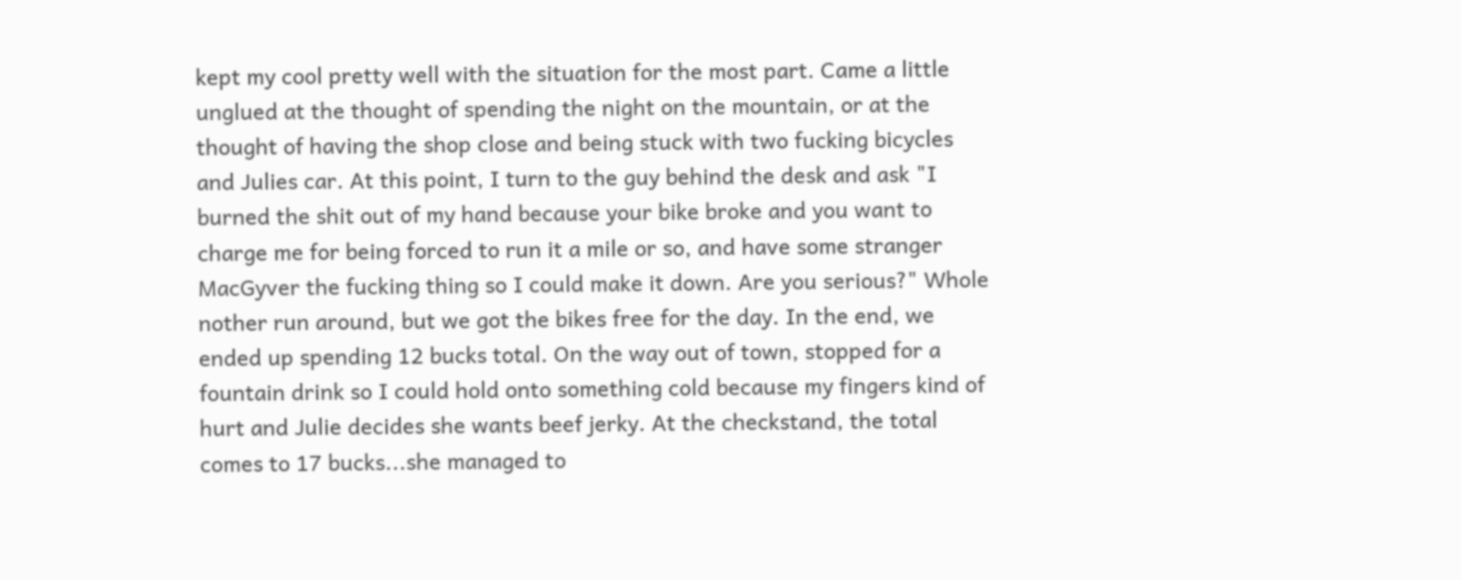kept my cool pretty well with the situation for the most part. Came a little unglued at the thought of spending the night on the mountain, or at the thought of having the shop close and being stuck with two fucking bicycles and Julies car. At this point, I turn to the guy behind the desk and ask "I burned the shit out of my hand because your bike broke and you want to charge me for being forced to run it a mile or so, and have some stranger MacGyver the fucking thing so I could make it down. Are you serious?" Whole nother run around, but we got the bikes free for the day. In the end, we ended up spending 12 bucks total. On the way out of town, stopped for a fountain drink so I could hold onto something cold because my fingers kind of hurt and Julie decides she wants beef jerky. At the checkstand, the total comes to 17 bucks...she managed to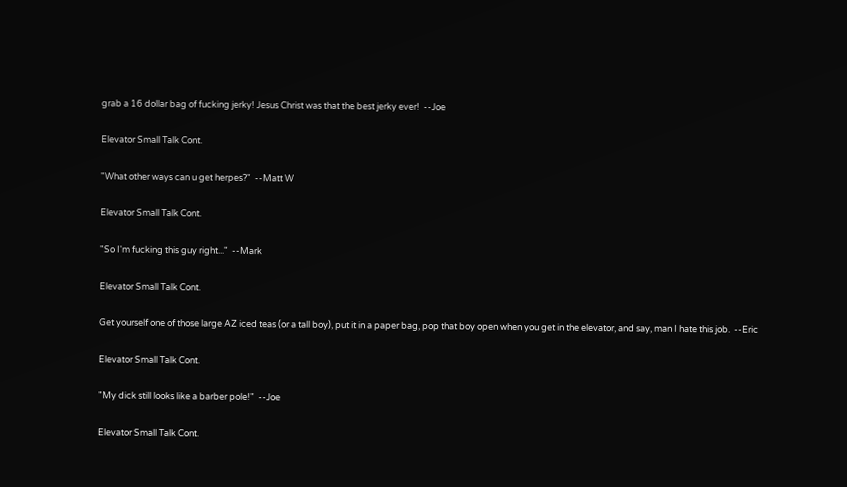grab a 16 dollar bag of fucking jerky! Jesus Christ was that the best jerky ever!  --Joe

Elevator Small Talk Cont.

"What other ways can u get herpes?"  --Matt W

Elevator Small Talk Cont.

"So I'm fucking this guy right..."  --Mark

Elevator Small Talk Cont.

Get yourself one of those large AZ iced teas (or a tall boy), put it in a paper bag, pop that boy open when you get in the elevator, and say, man I hate this job.  --Eric

Elevator Small Talk Cont.

"My dick still looks like a barber pole!"  --Joe

Elevator Small Talk Cont.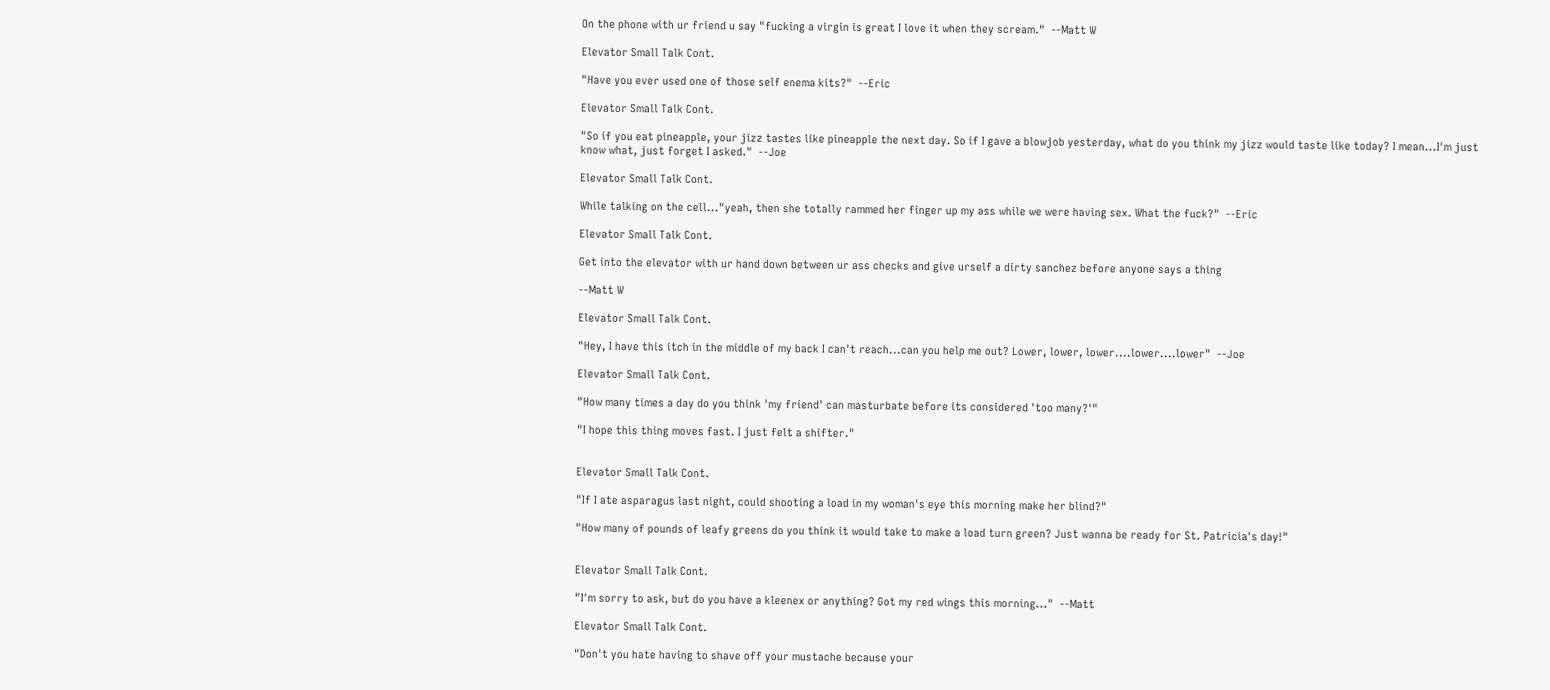On the phone with ur friend u say "fucking a virgin is great I love it when they scream."  --Matt W

Elevator Small Talk Cont.

"Have you ever used one of those self enema kits?"  --Eric

Elevator Small Talk Cont.

"So if you eat pineapple, your jizz tastes like pineapple the next day. So if I gave a blowjob yesterday, what do you think my jizz would taste like today? I mean...I'm just know what, just forget I asked."  --Joe

Elevator Small Talk Cont.

While talking on the cell..."yeah, then she totally rammed her finger up my ass while we were having sex. What the fuck?"  --Eric

Elevator Small Talk Cont.

Get into the elevator with ur hand down between ur ass checks and give urself a dirty sanchez before anyone says a thing

--Matt W

Elevator Small Talk Cont.

"Hey, I have this itch in the middle of my back I can't reach...can you help me out? Lower, lower, lower....lower....lower"  --Joe

Elevator Small Talk Cont.

"How many times a day do you think 'my friend' can masturbate before its considered 'too many?'"

"I hope this thing moves fast. I just felt a shifter."


Elevator Small Talk Cont.

"If I ate asparagus last night, could shooting a load in my woman's eye this morning make her blind?"

"How many of pounds of leafy greens do you think it would take to make a load turn green? Just wanna be ready for St. Patricia's day!"


Elevator Small Talk Cont.

"I'm sorry to ask, but do you have a kleenex or anything? Got my red wings this morning..."  --Matt

Elevator Small Talk Cont.

"Don't you hate having to shave off your mustache because your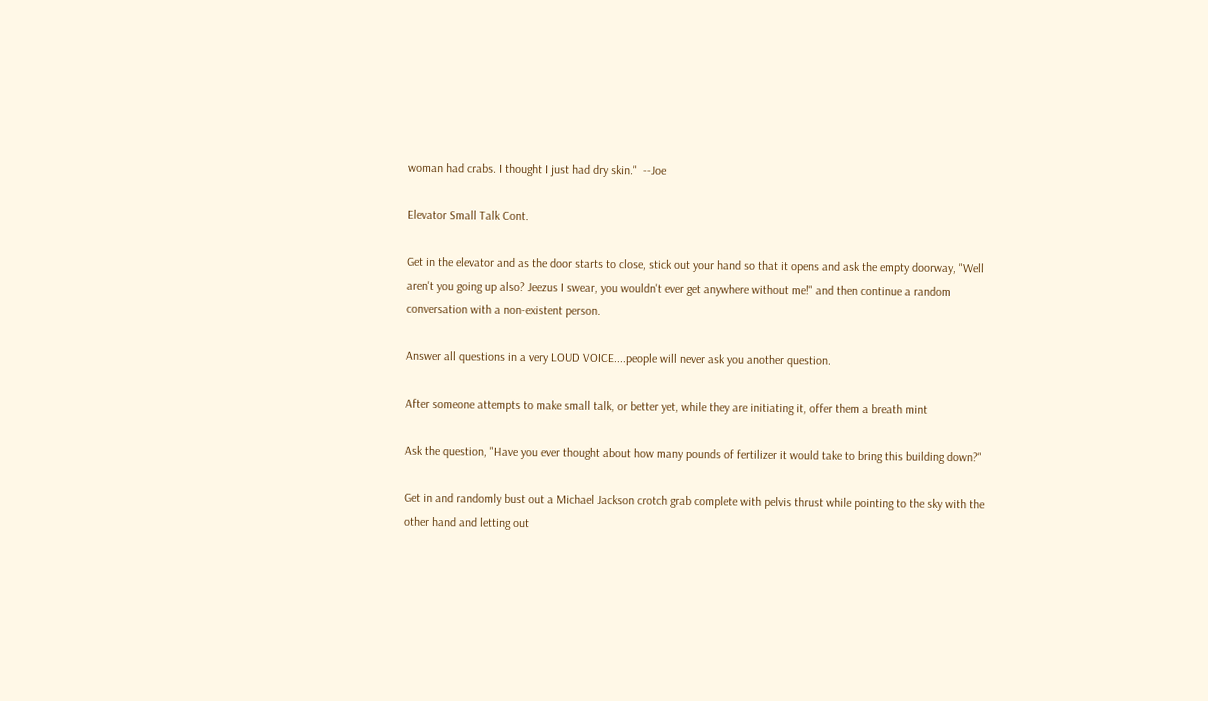woman had crabs. I thought I just had dry skin."  --Joe

Elevator Small Talk Cont.

Get in the elevator and as the door starts to close, stick out your hand so that it opens and ask the empty doorway, "Well aren't you going up also? Jeezus I swear, you wouldn't ever get anywhere without me!" and then continue a random conversation with a non-existent person.

Answer all questions in a very LOUD VOICE....people will never ask you another question.

After someone attempts to make small talk, or better yet, while they are initiating it, offer them a breath mint

Ask the question, "Have you ever thought about how many pounds of fertilizer it would take to bring this building down?"

Get in and randomly bust out a Michael Jackson crotch grab complete with pelvis thrust while pointing to the sky with the other hand and letting out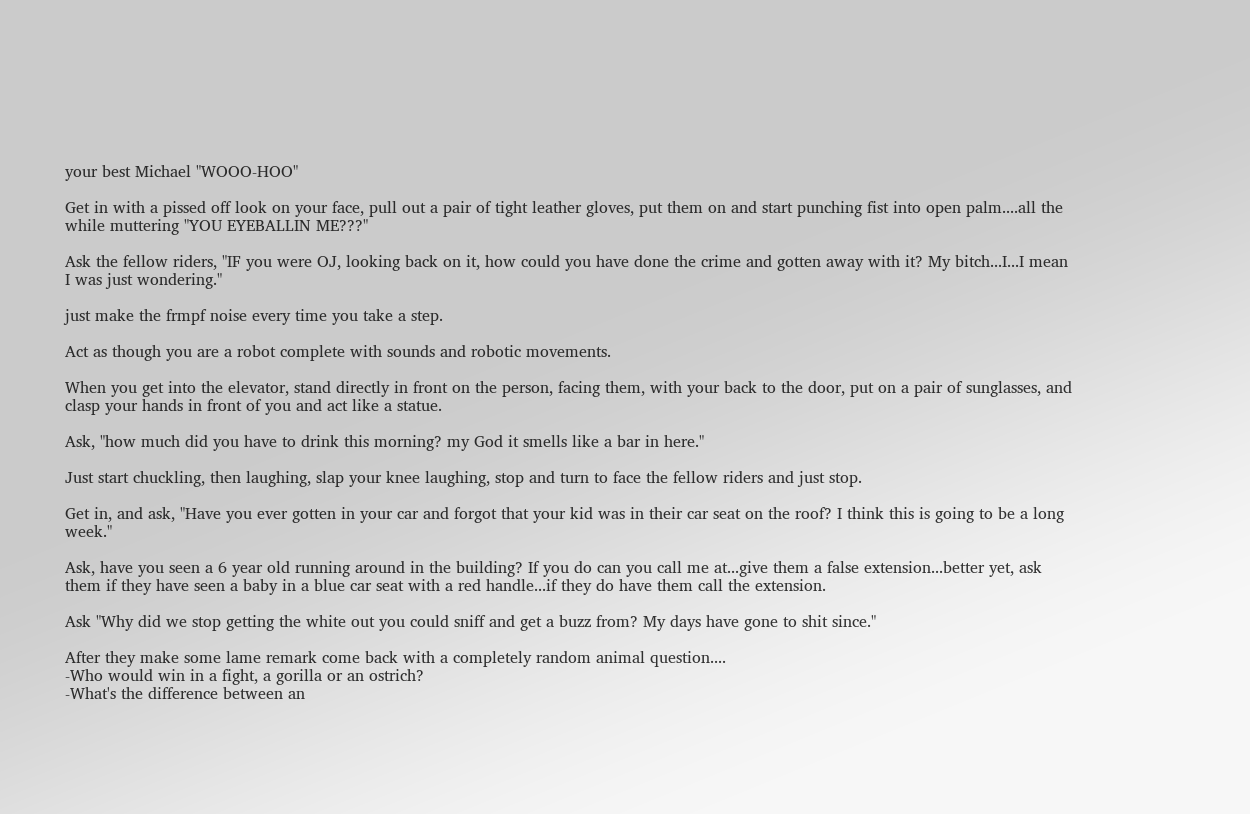your best Michael "WOOO-HOO"

Get in with a pissed off look on your face, pull out a pair of tight leather gloves, put them on and start punching fist into open palm....all the while muttering "YOU EYEBALLIN ME???"

Ask the fellow riders, "IF you were OJ, looking back on it, how could you have done the crime and gotten away with it? My bitch...I...I mean I was just wondering."

just make the frmpf noise every time you take a step.

Act as though you are a robot complete with sounds and robotic movements.

When you get into the elevator, stand directly in front on the person, facing them, with your back to the door, put on a pair of sunglasses, and clasp your hands in front of you and act like a statue.

Ask, "how much did you have to drink this morning? my God it smells like a bar in here."

Just start chuckling, then laughing, slap your knee laughing, stop and turn to face the fellow riders and just stop.

Get in, and ask, "Have you ever gotten in your car and forgot that your kid was in their car seat on the roof? I think this is going to be a long week."

Ask, have you seen a 6 year old running around in the building? If you do can you call me at...give them a false extension...better yet, ask them if they have seen a baby in a blue car seat with a red handle...if they do have them call the extension.

Ask "Why did we stop getting the white out you could sniff and get a buzz from? My days have gone to shit since."

After they make some lame remark come back with a completely random animal question....
-Who would win in a fight, a gorilla or an ostrich?
-What's the difference between an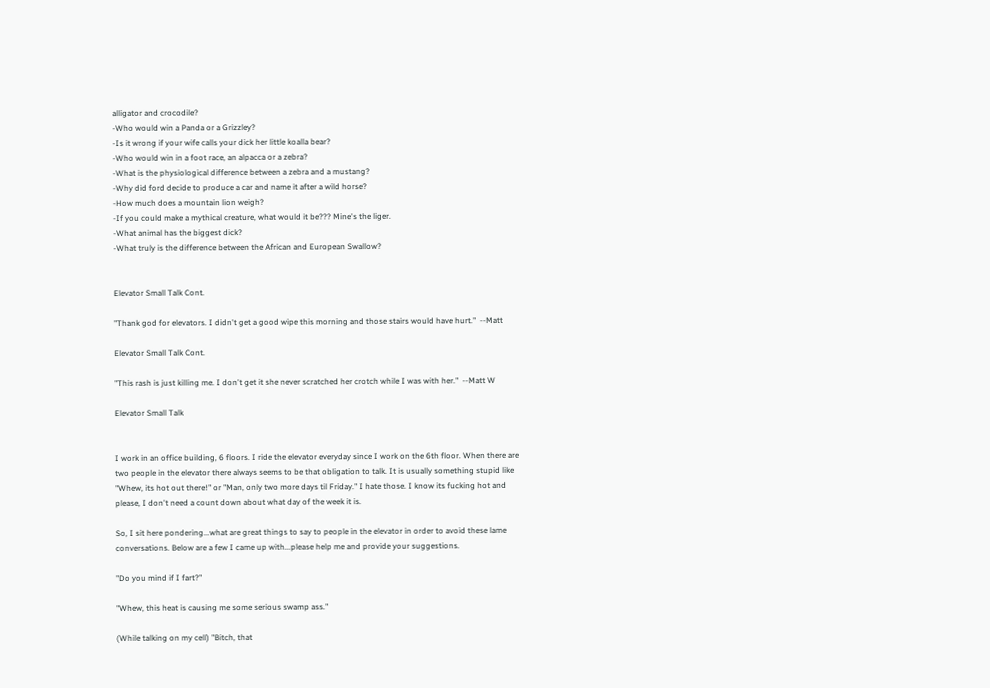alligator and crocodile?
-Who would win a Panda or a Grizzley?
-Is it wrong if your wife calls your dick her little koalla bear?
-Who would win in a foot race, an alpacca or a zebra?
-What is the physiological difference between a zebra and a mustang?
-Why did ford decide to produce a car and name it after a wild horse?
-How much does a mountain lion weigh?
-If you could make a mythical creature, what would it be??? Mine's the liger.
-What animal has the biggest dick?
-What truly is the difference between the African and European Swallow?


Elevator Small Talk Cont.

"Thank god for elevators. I didn't get a good wipe this morning and those stairs would have hurt."  --Matt

Elevator Small Talk Cont.

"This rash is just killing me. I don't get it she never scratched her crotch while I was with her."  --Matt W

Elevator Small Talk


I work in an office building, 6 floors. I ride the elevator everyday since I work on the 6th floor. When there are two people in the elevator there always seems to be that obligation to talk. It is usually something stupid like "Whew, its hot out there!" or "Man, only two more days til Friday." I hate those. I know its fucking hot and please, I don't need a count down about what day of the week it is.

So, I sit here pondering...what are great things to say to people in the elevator in order to avoid these lame conversations. Below are a few I came up with...please help me and provide your suggestions.

"Do you mind if I fart?"

"Whew, this heat is causing me some serious swamp ass."

(While talking on my cell) "Bitch, that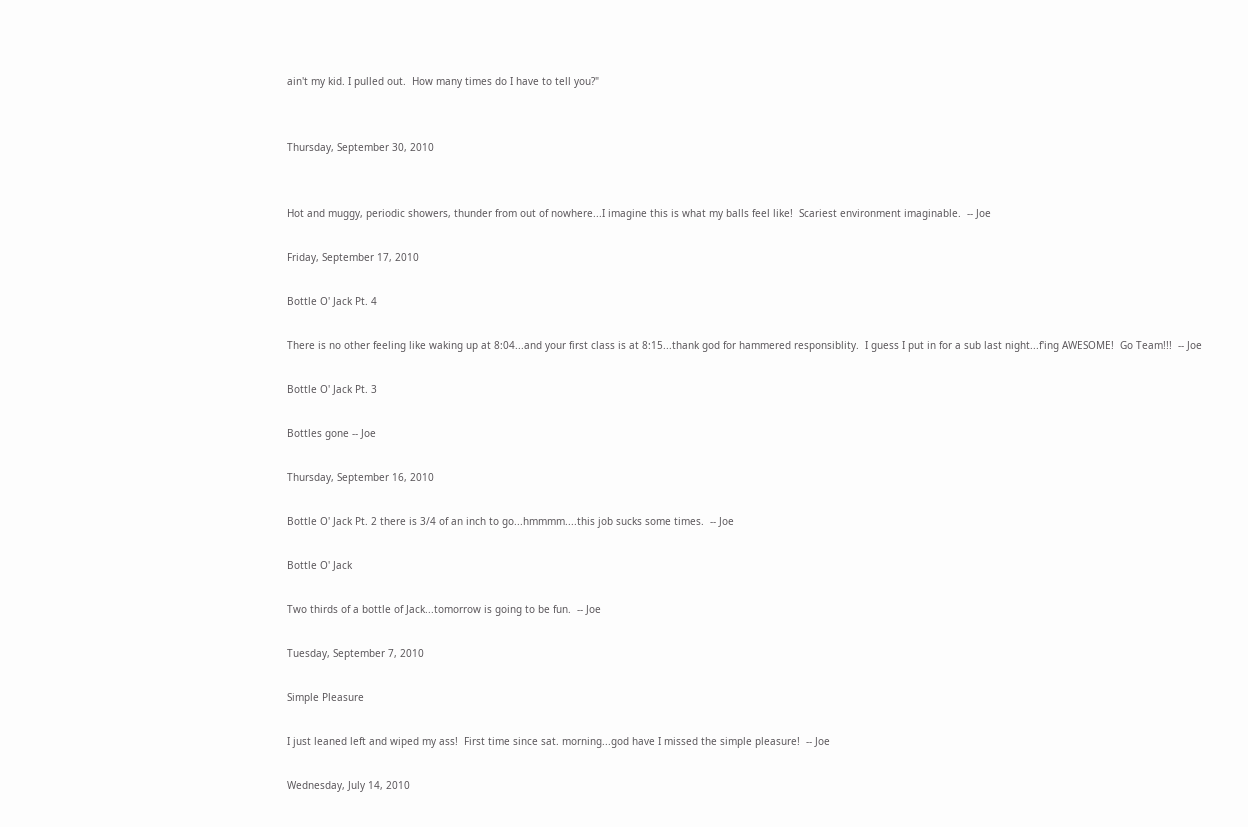ain't my kid. I pulled out.  How many times do I have to tell you?"


Thursday, September 30, 2010


Hot and muggy, periodic showers, thunder from out of nowhere...I imagine this is what my balls feel like!  Scariest environment imaginable.  -- Joe

Friday, September 17, 2010

Bottle O' Jack Pt. 4

There is no other feeling like waking up at 8:04...and your first class is at 8:15...thank god for hammered responsiblity.  I guess I put in for a sub last night...f'ing AWESOME!  Go Team!!!  -- Joe

Bottle O' Jack Pt. 3

Bottles gone -- Joe

Thursday, September 16, 2010

Bottle O' Jack Pt. 2 there is 3/4 of an inch to go...hmmmm....this job sucks some times.  -- Joe

Bottle O' Jack

Two thirds of a bottle of Jack...tomorrow is going to be fun.  -- Joe

Tuesday, September 7, 2010

Simple Pleasure

I just leaned left and wiped my ass!  First time since sat. morning...god have I missed the simple pleasure!  -- Joe

Wednesday, July 14, 2010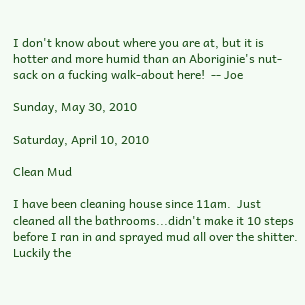I don't know about where you are at, but it is hotter and more humid than an Aboriginie's nut-sack on a fucking walk-about here!  -- Joe

Sunday, May 30, 2010

Saturday, April 10, 2010

Clean Mud

I have been cleaning house since 11am.  Just cleaned all the bathrooms...didn't make it 10 steps before I ran in and sprayed mud all over the shitter.  Luckily the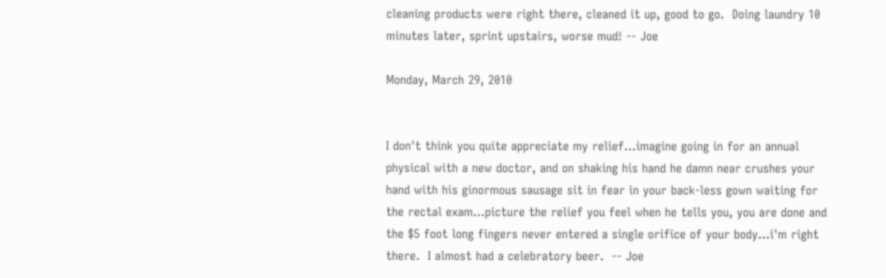cleaning products were right there, cleaned it up, good to go.  Doing laundry 10 minutes later, sprint upstairs, worse mud! -- Joe

Monday, March 29, 2010


I don't think you quite appreciate my relief...imagine going in for an annual physical with a new doctor, and on shaking his hand he damn near crushes your hand with his ginormous sausage sit in fear in your back-less gown waiting for the rectal exam...picture the relief you feel when he tells you, you are done and the $5 foot long fingers never entered a single orifice of your body...i'm right there.  I almost had a celebratory beer.  -- Joe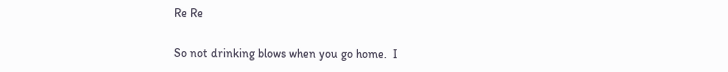Re Re

So not drinking blows when you go home.  I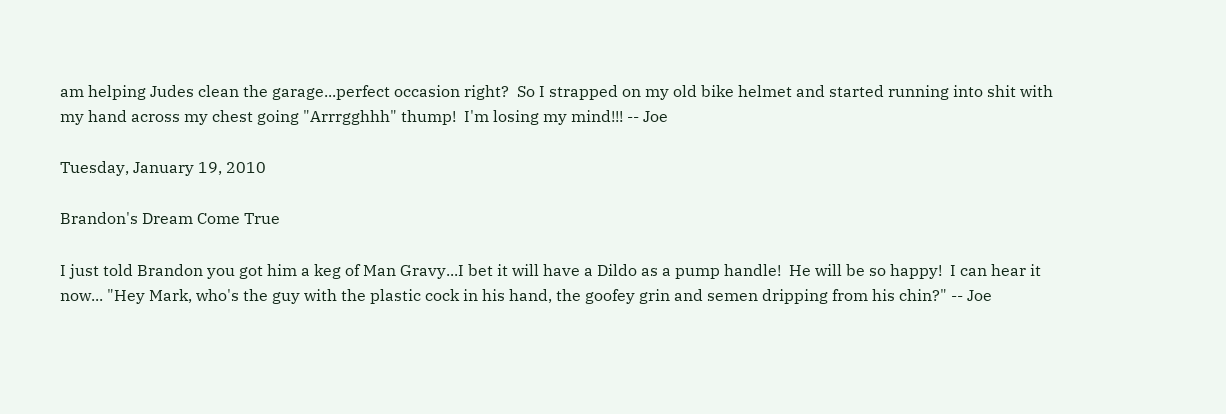am helping Judes clean the garage...perfect occasion right?  So I strapped on my old bike helmet and started running into shit with my hand across my chest going "Arrrgghhh" thump!  I'm losing my mind!!! -- Joe

Tuesday, January 19, 2010

Brandon's Dream Come True

I just told Brandon you got him a keg of Man Gravy...I bet it will have a Dildo as a pump handle!  He will be so happy!  I can hear it now... "Hey Mark, who's the guy with the plastic cock in his hand, the goofey grin and semen dripping from his chin?" -- Joe